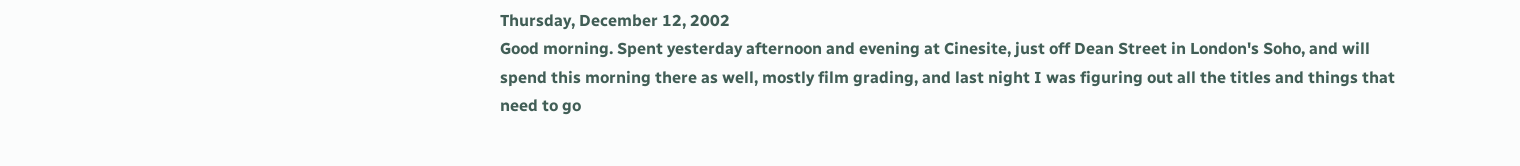Thursday, December 12, 2002
Good morning. Spent yesterday afternoon and evening at Cinesite, just off Dean Street in London's Soho, and will spend this morning there as well, mostly film grading, and last night I was figuring out all the titles and things that need to go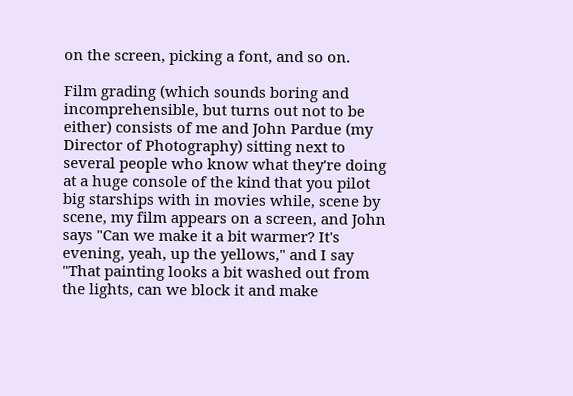on the screen, picking a font, and so on.

Film grading (which sounds boring and incomprehensible, but turns out not to be either) consists of me and John Pardue (my Director of Photography) sitting next to several people who know what they're doing at a huge console of the kind that you pilot big starships with in movies while, scene by scene, my film appears on a screen, and John says "Can we make it a bit warmer? It's evening, yeah, up the yellows," and I say "That painting looks a bit washed out from the lights, can we block it and make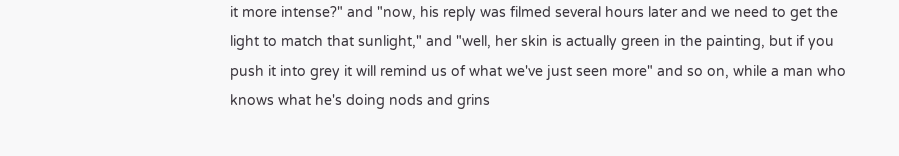it more intense?" and "now, his reply was filmed several hours later and we need to get the light to match that sunlight," and "well, her skin is actually green in the painting, but if you push it into grey it will remind us of what we've just seen more" and so on, while a man who knows what he's doing nods and grins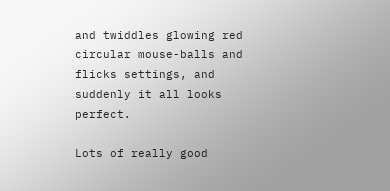and twiddles glowing red circular mouse-balls and flicks settings, and suddenly it all looks perfect.

Lots of really good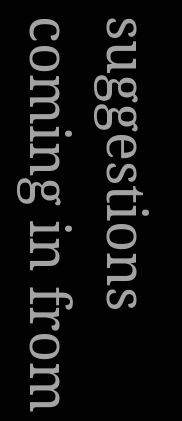suggestions coming in from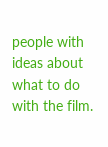people with ideas about what to do with the film.